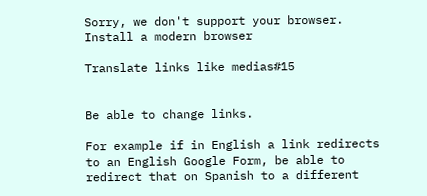Sorry, we don't support your browser.  Install a modern browser

Translate links like medias#15


Be able to change links.

For example if in English a link redirects to an English Google Form, be able to redirect that on Spanish to a different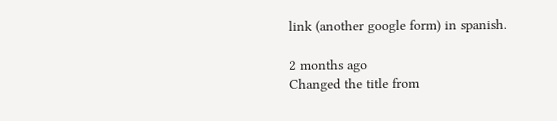link (another google form) in spanish.

2 months ago
Changed the title from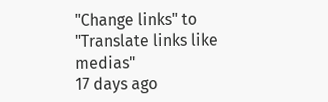"Change links" to "Translate links like medias"
17 days ago